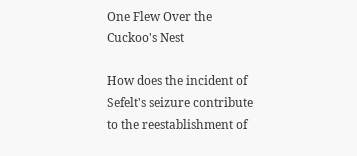One Flew Over the Cuckoo's Nest

How does the incident of Sefelt's seizure contribute to the reestablishment of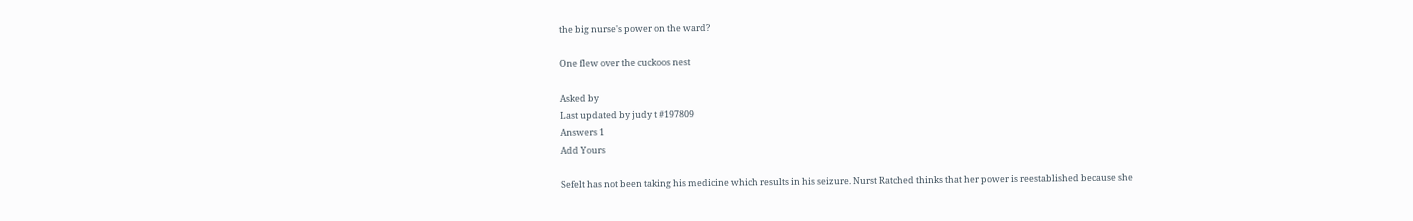the big nurse's power on the ward?

One flew over the cuckoos nest

Asked by
Last updated by judy t #197809
Answers 1
Add Yours

Sefelt has not been taking his medicine which results in his seizure. Nurst Ratched thinks that her power is reestablished because she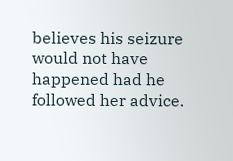believes his seizure would not have happened had he followed her advice.